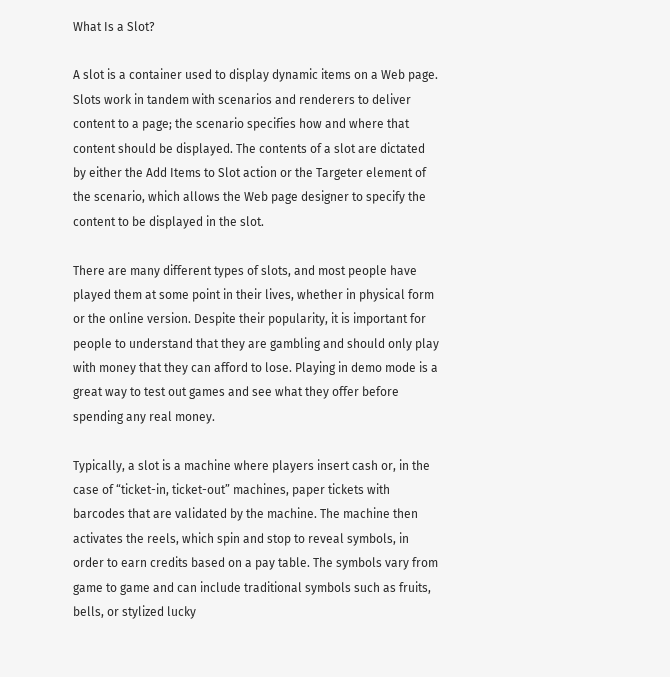What Is a Slot?

A slot is a container used to display dynamic items on a Web page. Slots work in tandem with scenarios and renderers to deliver content to a page; the scenario specifies how and where that content should be displayed. The contents of a slot are dictated by either the Add Items to Slot action or the Targeter element of the scenario, which allows the Web page designer to specify the content to be displayed in the slot.

There are many different types of slots, and most people have played them at some point in their lives, whether in physical form or the online version. Despite their popularity, it is important for people to understand that they are gambling and should only play with money that they can afford to lose. Playing in demo mode is a great way to test out games and see what they offer before spending any real money.

Typically, a slot is a machine where players insert cash or, in the case of “ticket-in, ticket-out” machines, paper tickets with barcodes that are validated by the machine. The machine then activates the reels, which spin and stop to reveal symbols, in order to earn credits based on a pay table. The symbols vary from game to game and can include traditional symbols such as fruits, bells, or stylized lucky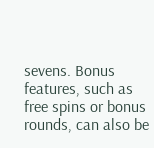sevens. Bonus features, such as free spins or bonus rounds, can also be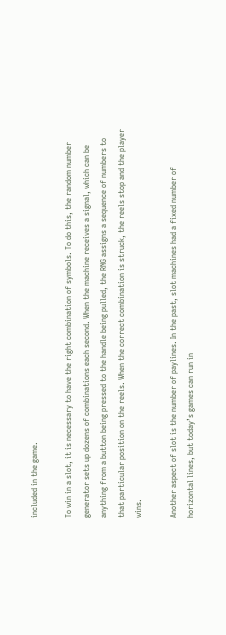included in the game.

To win in a slot, it is necessary to have the right combination of symbols. To do this, the random number generator sets up dozens of combinations each second. When the machine receives a signal, which can be anything from a button being pressed to the handle being pulled, the RNG assigns a sequence of numbers to that particular position on the reels. When the correct combination is struck, the reels stop and the player wins.

Another aspect of slot is the number of paylines. In the past, slot machines had a fixed number of horizontal lines, but today’s games can run in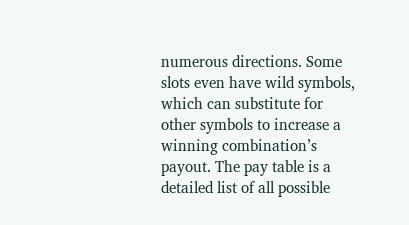numerous directions. Some slots even have wild symbols, which can substitute for other symbols to increase a winning combination’s payout. The pay table is a detailed list of all possible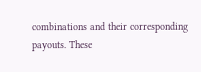combinations and their corresponding payouts. These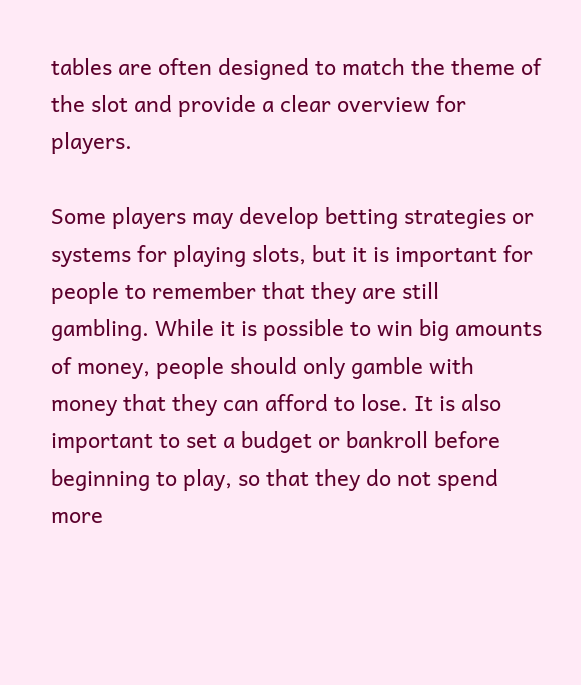tables are often designed to match the theme of the slot and provide a clear overview for players.

Some players may develop betting strategies or systems for playing slots, but it is important for people to remember that they are still gambling. While it is possible to win big amounts of money, people should only gamble with money that they can afford to lose. It is also important to set a budget or bankroll before beginning to play, so that they do not spend more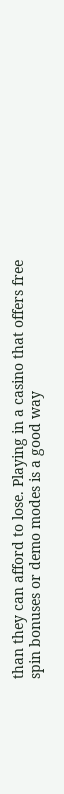than they can afford to lose. Playing in a casino that offers free spin bonuses or demo modes is a good way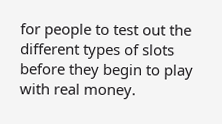for people to test out the different types of slots before they begin to play with real money.